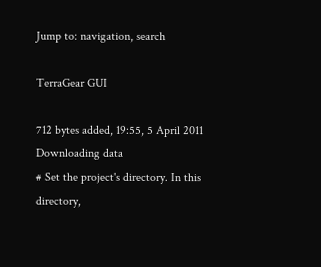Jump to: navigation, search

TerraGear GUI

712 bytes added, 19:55, 5 April 2011
Downloading data
# Set the project's directory. In this directory,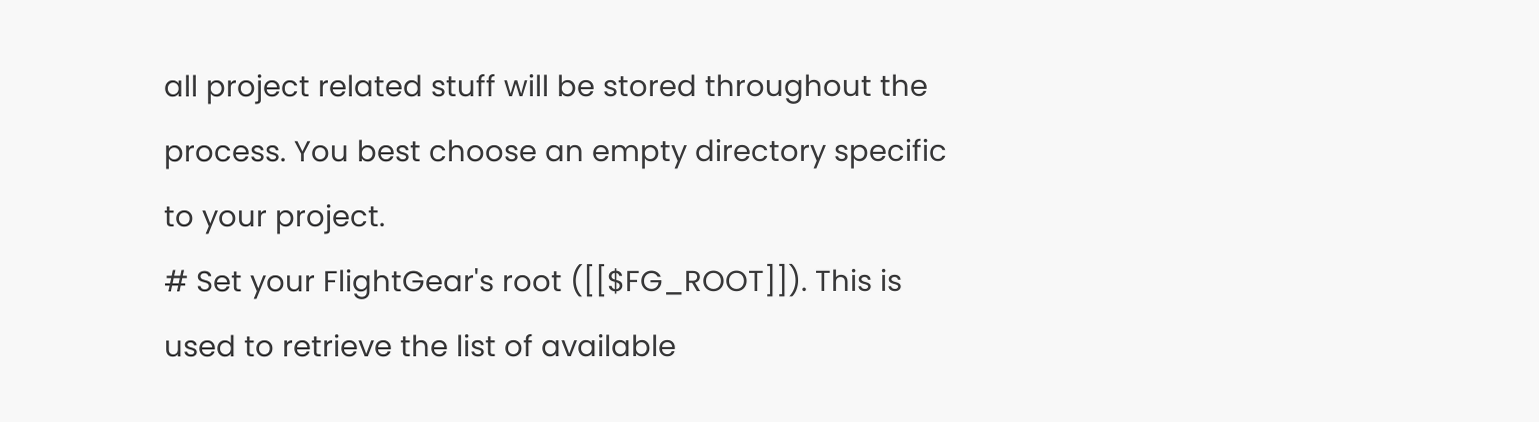all project related stuff will be stored throughout the process. You best choose an empty directory specific to your project.
# Set your FlightGear's root ([[$FG_ROOT]]). This is used to retrieve the list of available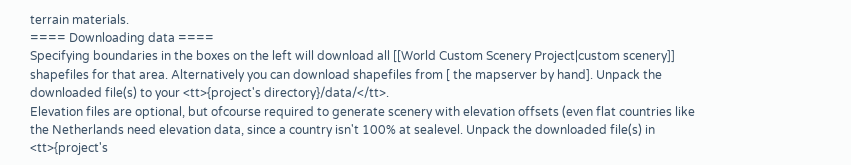terrain materials.
==== Downloading data ====
Specifying boundaries in the boxes on the left will download all [[World Custom Scenery Project|custom scenery]] shapefiles for that area. Alternatively you can download shapefiles from [ the mapserver by hand]. Unpack the downloaded file(s) to your <tt>{project's directory}/data/</tt>.
Elevation files are optional, but ofcourse required to generate scenery with elevation offsets (even flat countries like the Netherlands need elevation data, since a country isn't 100% at sealevel. Unpack the downloaded file(s) in <tt>{project's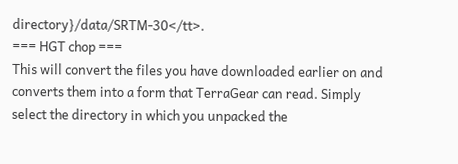directory}/data/SRTM-30</tt>.
=== HGT chop ===
This will convert the files you have downloaded earlier on and converts them into a form that TerraGear can read. Simply select the directory in which you unpacked the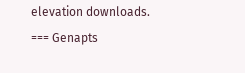elevation downloads.
=== Genapts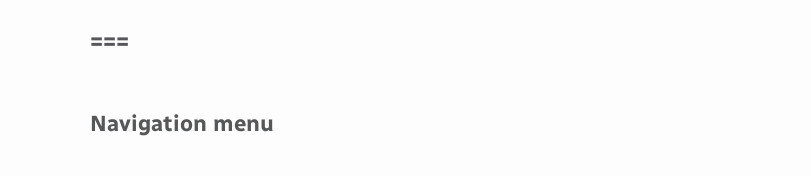===

Navigation menu